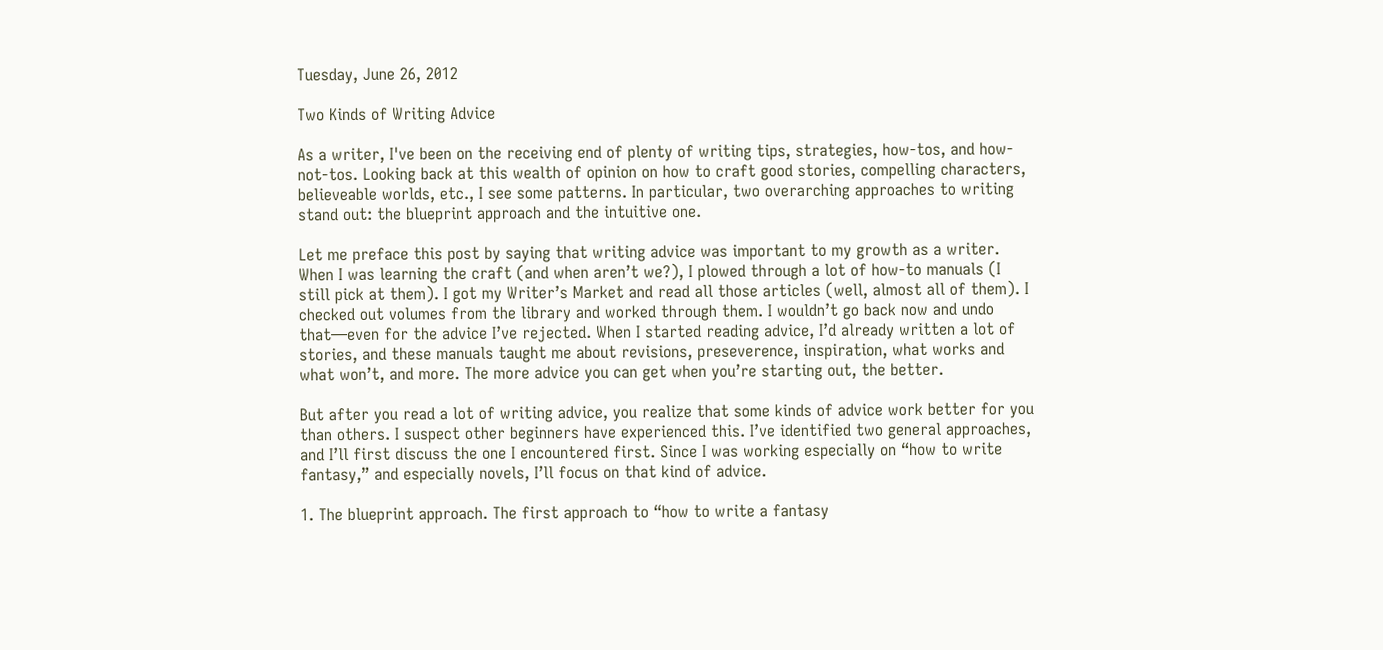Tuesday, June 26, 2012

Two Kinds of Writing Advice

As a writer, I've been on the receiving end of plenty of writing tips, strategies, how-tos, and how-not-tos. Looking back at this wealth of opinion on how to craft good stories, compelling characters, believeable worlds, etc., I see some patterns. In particular, two overarching approaches to writing stand out: the blueprint approach and the intuitive one.

Let me preface this post by saying that writing advice was important to my growth as a writer. When I was learning the craft (and when aren’t we?), I plowed through a lot of how-to manuals (I still pick at them). I got my Writer’s Market and read all those articles (well, almost all of them). I checked out volumes from the library and worked through them. I wouldn’t go back now and undo that—even for the advice I’ve rejected. When I started reading advice, I’d already written a lot of stories, and these manuals taught me about revisions, preseverence, inspiration, what works and what won’t, and more. The more advice you can get when you’re starting out, the better.

But after you read a lot of writing advice, you realize that some kinds of advice work better for you than others. I suspect other beginners have experienced this. I’ve identified two general approaches, and I’ll first discuss the one I encountered first. Since I was working especially on “how to write fantasy,” and especially novels, I’ll focus on that kind of advice.

1. The blueprint approach. The first approach to “how to write a fantasy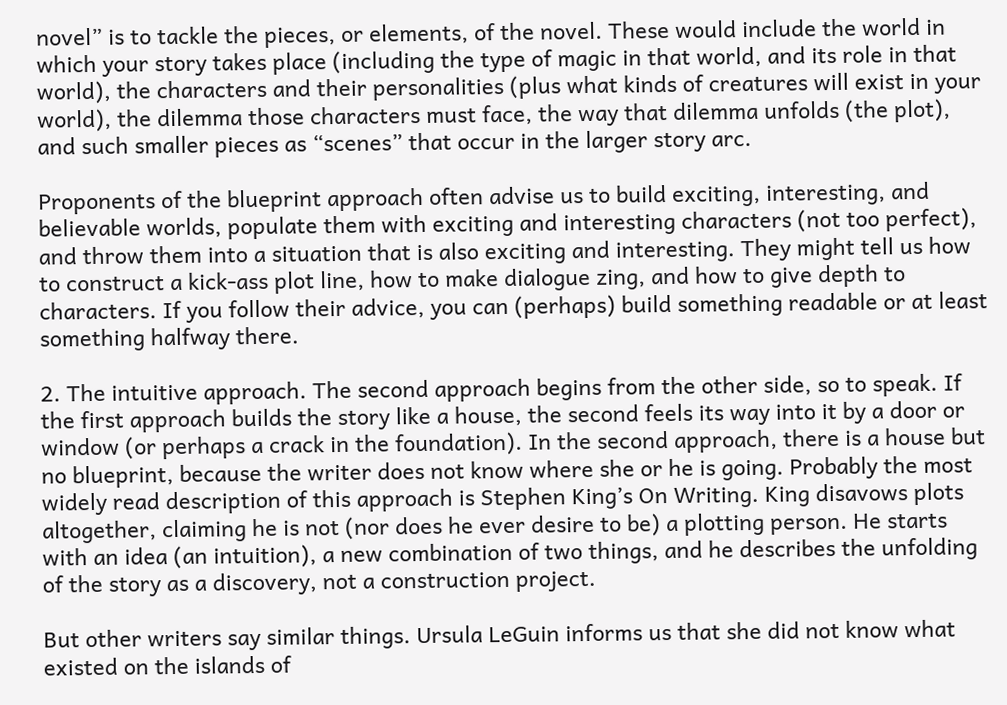novel” is to tackle the pieces, or elements, of the novel. These would include the world in which your story takes place (including the type of magic in that world, and its role in that world), the characters and their personalities (plus what kinds of creatures will exist in your world), the dilemma those characters must face, the way that dilemma unfolds (the plot), and such smaller pieces as “scenes” that occur in the larger story arc.

Proponents of the blueprint approach often advise us to build exciting, interesting, and believable worlds, populate them with exciting and interesting characters (not too perfect), and throw them into a situation that is also exciting and interesting. They might tell us how to construct a kick-ass plot line, how to make dialogue zing, and how to give depth to characters. If you follow their advice, you can (perhaps) build something readable or at least something halfway there.

2. The intuitive approach. The second approach begins from the other side, so to speak. If the first approach builds the story like a house, the second feels its way into it by a door or window (or perhaps a crack in the foundation). In the second approach, there is a house but no blueprint, because the writer does not know where she or he is going. Probably the most widely read description of this approach is Stephen King’s On Writing. King disavows plots altogether, claiming he is not (nor does he ever desire to be) a plotting person. He starts with an idea (an intuition), a new combination of two things, and he describes the unfolding of the story as a discovery, not a construction project.

But other writers say similar things. Ursula LeGuin informs us that she did not know what existed on the islands of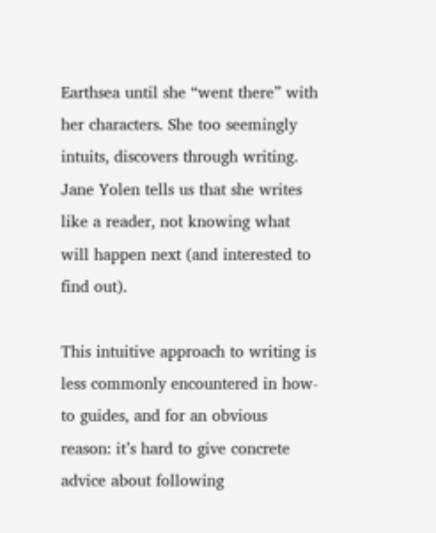Earthsea until she “went there” with her characters. She too seemingly intuits, discovers through writing. Jane Yolen tells us that she writes like a reader, not knowing what will happen next (and interested to find out).

This intuitive approach to writing is less commonly encountered in how-to guides, and for an obvious reason: it’s hard to give concrete advice about following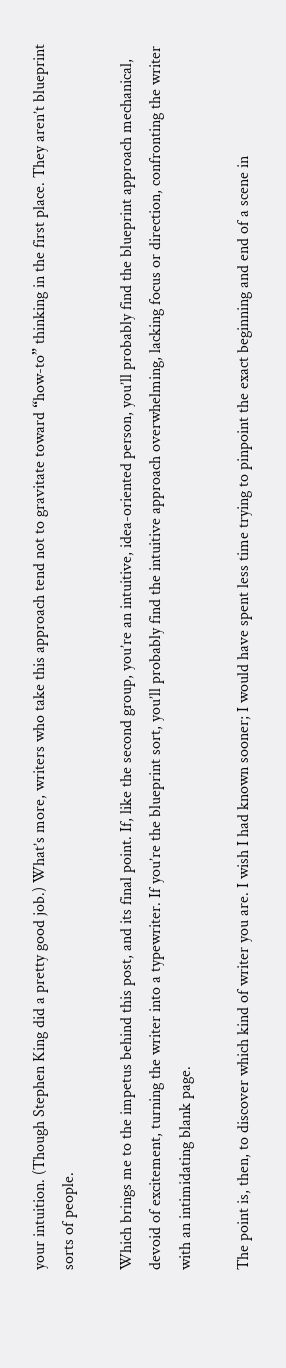your intuition. (Though Stephen King did a pretty good job.) What’s more, writers who take this approach tend not to gravitate toward “how-to” thinking in the first place. They aren’t blueprint sorts of people.

Which brings me to the impetus behind this post, and its final point. If, like the second group, you’re an intuitive, idea-oriented person, you’ll probably find the blueprint approach mechanical, devoid of excitement, turning the writer into a typewriter. If you’re the blueprint sort, you’ll probably find the intuitive approach overwhelming, lacking focus or direction, confronting the writer with an intimidating blank page.

The point is, then, to discover which kind of writer you are. I wish I had known sooner; I would have spent less time trying to pinpoint the exact beginning and end of a scene in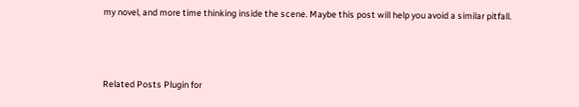my novel, and more time thinking inside the scene. Maybe this post will help you avoid a similar pitfall.



Related Posts Plugin for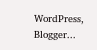WordPress, Blogger...